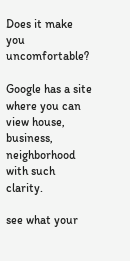Does it make you uncomfortable?

Google has a site where you can view house, business, neighborhood with such clarity.

see what your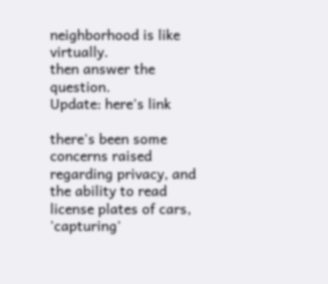neighborhood is like virtually.
then answer the question.
Update: here's link

there's been some concerns raised regarding privacy, and the ability to read license plates of cars, 'capturing'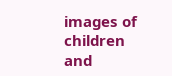images of children and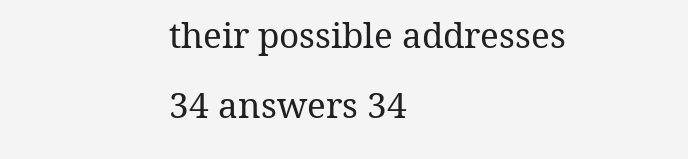their possible addresses
34 answers 34